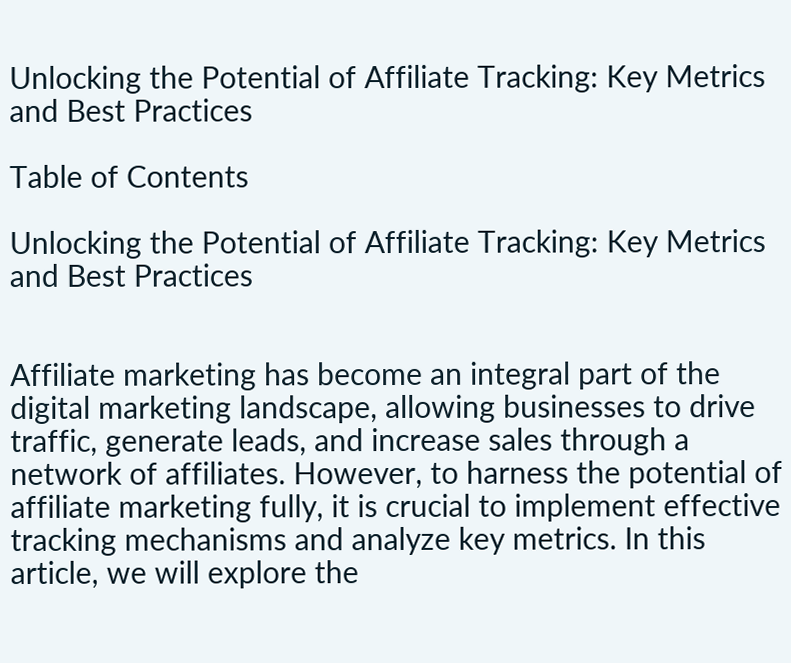Unlocking the Potential of Affiliate Tracking: Key Metrics and Best Practices

Table of Contents

Unlocking the Potential of Affiliate Tracking: Key Metrics and Best Practices


Affiliate marketing has become an integral part of the digital marketing landscape, allowing businesses to drive traffic, generate leads, and increase sales through a network of affiliates. However, to harness the potential of affiliate marketing fully, it is crucial to implement effective tracking mechanisms and analyze key metrics. In this article, we will explore the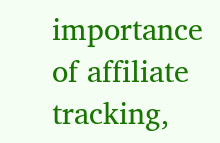importance of affiliate tracking,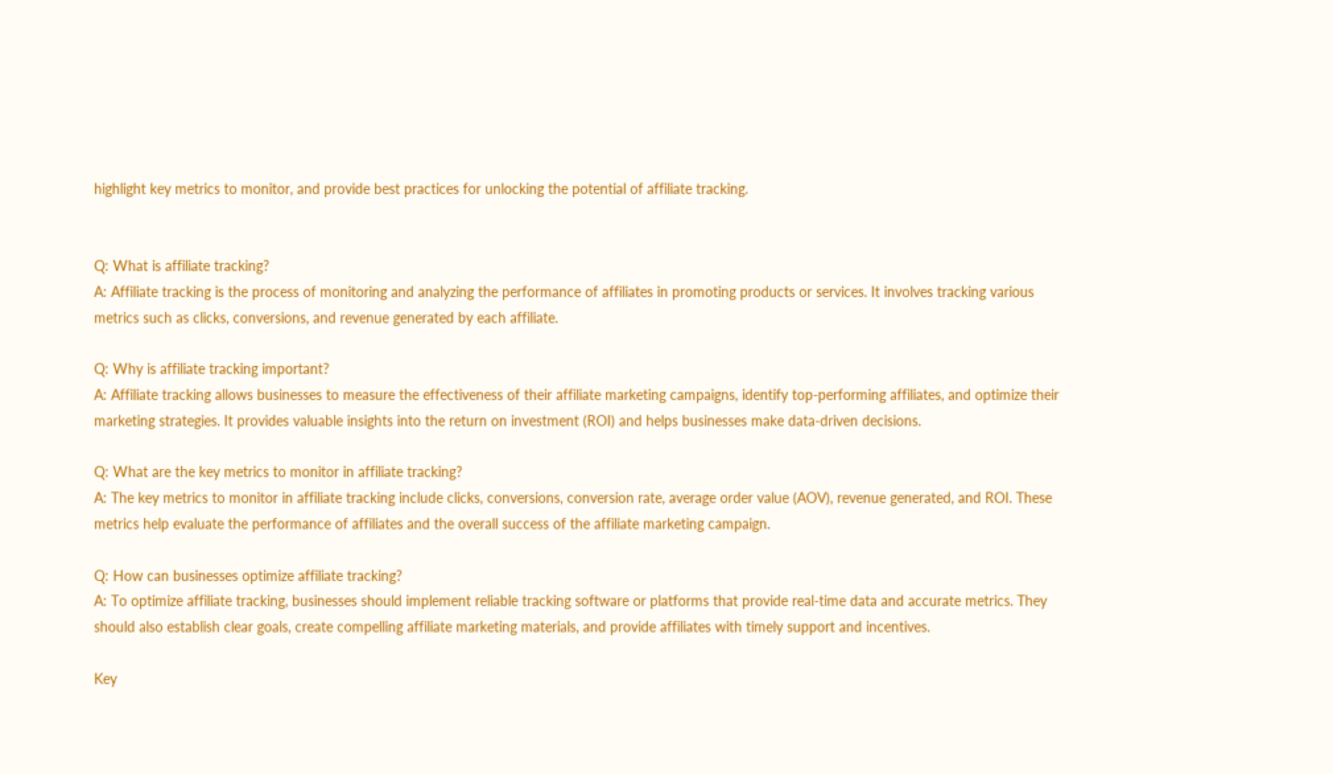highlight key metrics to monitor, and provide best practices for unlocking the potential of affiliate tracking.


Q: What is affiliate tracking?
A: Affiliate tracking is the process of monitoring and analyzing the performance of affiliates in promoting products or services. It involves tracking various metrics such as clicks, conversions, and revenue generated by each affiliate.

Q: Why is affiliate tracking important?
A: Affiliate tracking allows businesses to measure the effectiveness of their affiliate marketing campaigns, identify top-performing affiliates, and optimize their marketing strategies. It provides valuable insights into the return on investment (ROI) and helps businesses make data-driven decisions.

Q: What are the key metrics to monitor in affiliate tracking?
A: The key metrics to monitor in affiliate tracking include clicks, conversions, conversion rate, average order value (AOV), revenue generated, and ROI. These metrics help evaluate the performance of affiliates and the overall success of the affiliate marketing campaign.

Q: How can businesses optimize affiliate tracking?
A: To optimize affiliate tracking, businesses should implement reliable tracking software or platforms that provide real-time data and accurate metrics. They should also establish clear goals, create compelling affiliate marketing materials, and provide affiliates with timely support and incentives.

Key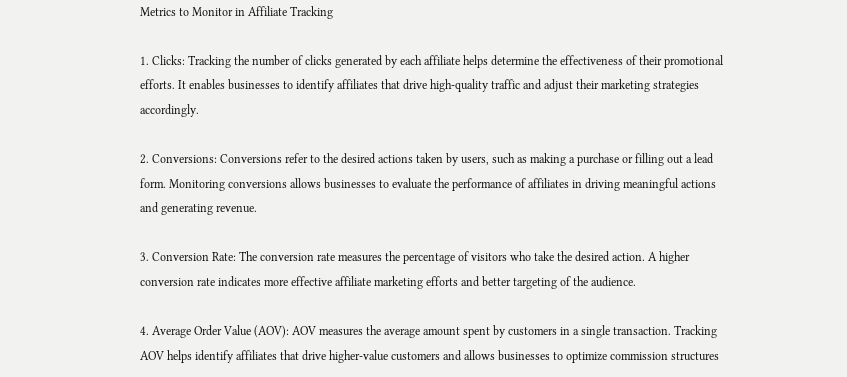Metrics to Monitor in Affiliate Tracking

1. Clicks: Tracking the number of clicks generated by each affiliate helps determine the effectiveness of their promotional efforts. It enables businesses to identify affiliates that drive high-quality traffic and adjust their marketing strategies accordingly.

2. Conversions: Conversions refer to the desired actions taken by users, such as making a purchase or filling out a lead form. Monitoring conversions allows businesses to evaluate the performance of affiliates in driving meaningful actions and generating revenue.

3. Conversion Rate: The conversion rate measures the percentage of visitors who take the desired action. A higher conversion rate indicates more effective affiliate marketing efforts and better targeting of the audience.

4. Average Order Value (AOV): AOV measures the average amount spent by customers in a single transaction. Tracking AOV helps identify affiliates that drive higher-value customers and allows businesses to optimize commission structures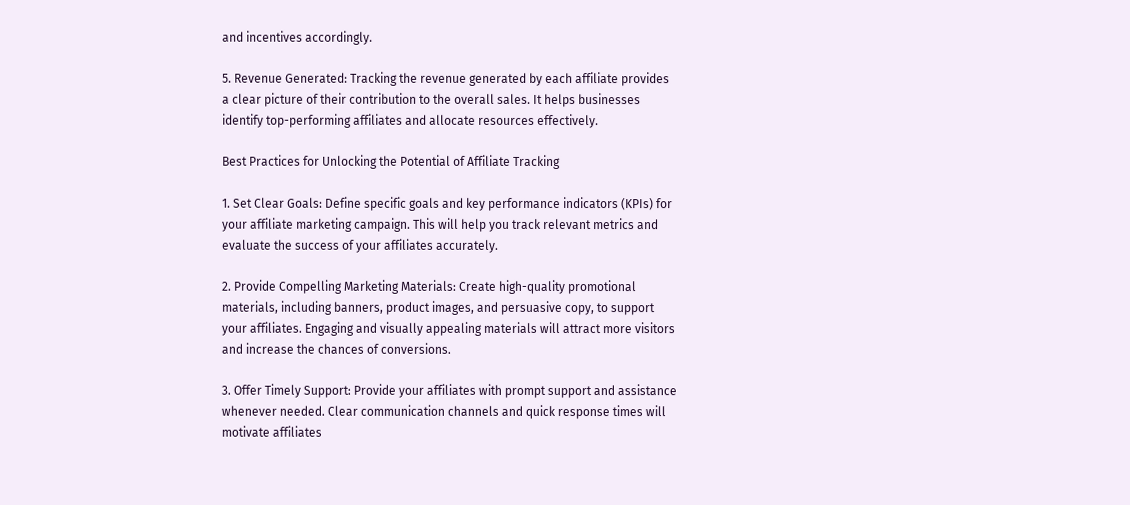and incentives accordingly.

5. Revenue Generated: Tracking the revenue generated by each affiliate provides a clear picture of their contribution to the overall sales. It helps businesses identify top-performing affiliates and allocate resources effectively.

Best Practices for Unlocking the Potential of Affiliate Tracking

1. Set Clear Goals: Define specific goals and key performance indicators (KPIs) for your affiliate marketing campaign. This will help you track relevant metrics and evaluate the success of your affiliates accurately.

2. Provide Compelling Marketing Materials: Create high-quality promotional materials, including banners, product images, and persuasive copy, to support your affiliates. Engaging and visually appealing materials will attract more visitors and increase the chances of conversions.

3. Offer Timely Support: Provide your affiliates with prompt support and assistance whenever needed. Clear communication channels and quick response times will motivate affiliates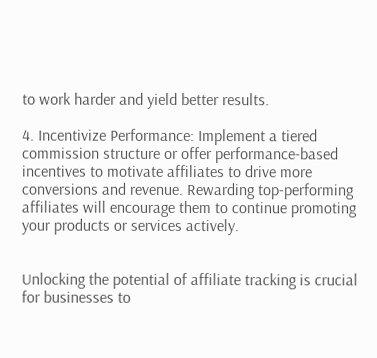to work harder and yield better results.

4. Incentivize Performance: Implement a tiered commission structure or offer performance-based incentives to motivate affiliates to drive more conversions and revenue. Rewarding top-performing affiliates will encourage them to continue promoting your products or services actively.


Unlocking the potential of affiliate tracking is crucial for businesses to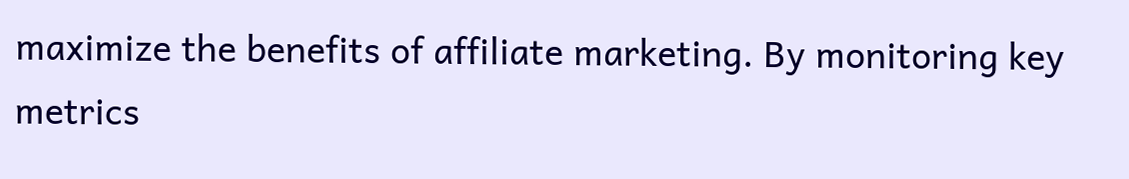maximize the benefits of affiliate marketing. By monitoring key metrics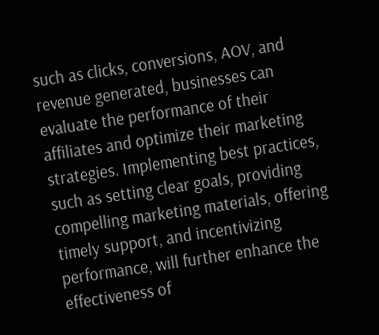such as clicks, conversions, AOV, and revenue generated, businesses can evaluate the performance of their affiliates and optimize their marketing strategies. Implementing best practices, such as setting clear goals, providing compelling marketing materials, offering timely support, and incentivizing performance, will further enhance the effectiveness of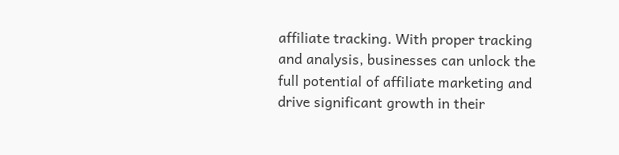affiliate tracking. With proper tracking and analysis, businesses can unlock the full potential of affiliate marketing and drive significant growth in their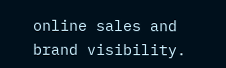online sales and brand visibility.